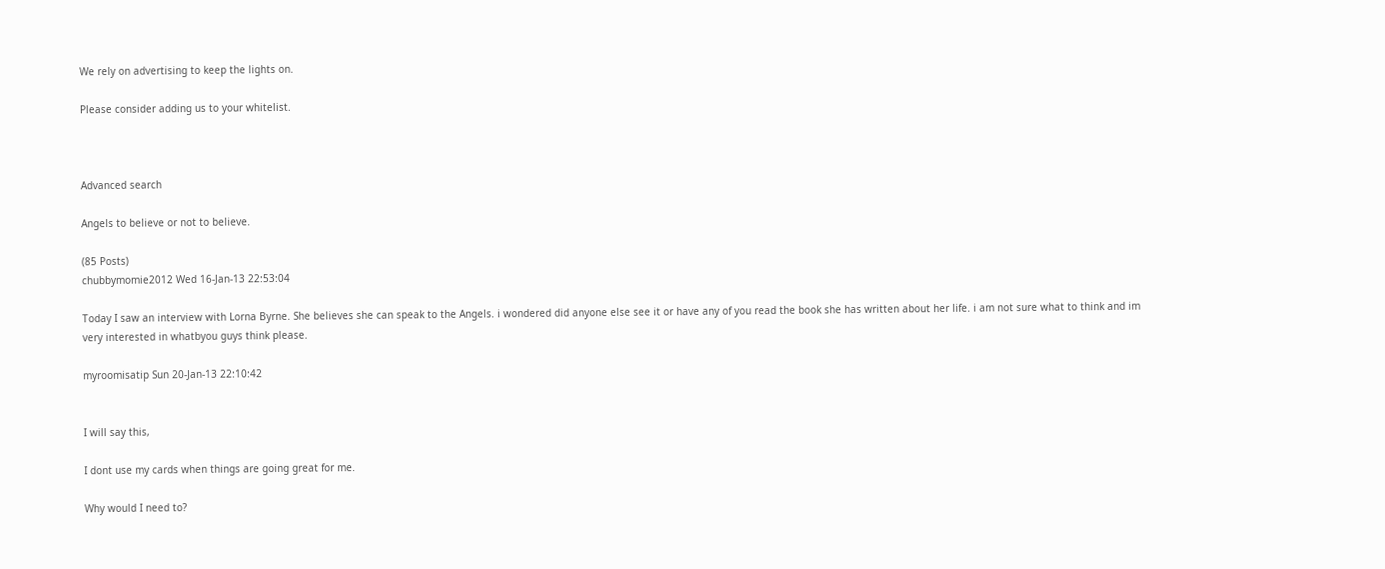We rely on advertising to keep the lights on.

Please consider adding us to your whitelist.



Advanced search

Angels to believe or not to believe.

(85 Posts)
chubbymomie2012 Wed 16-Jan-13 22:53:04

Today I saw an interview with Lorna Byrne. She believes she can speak to the Angels. i wondered did anyone else see it or have any of you read the book she has written about her life. i am not sure what to think and im very interested in whatbyou guys think please.

myroomisatip Sun 20-Jan-13 22:10:42


I will say this,

I dont use my cards when things are going great for me.

Why would I need to?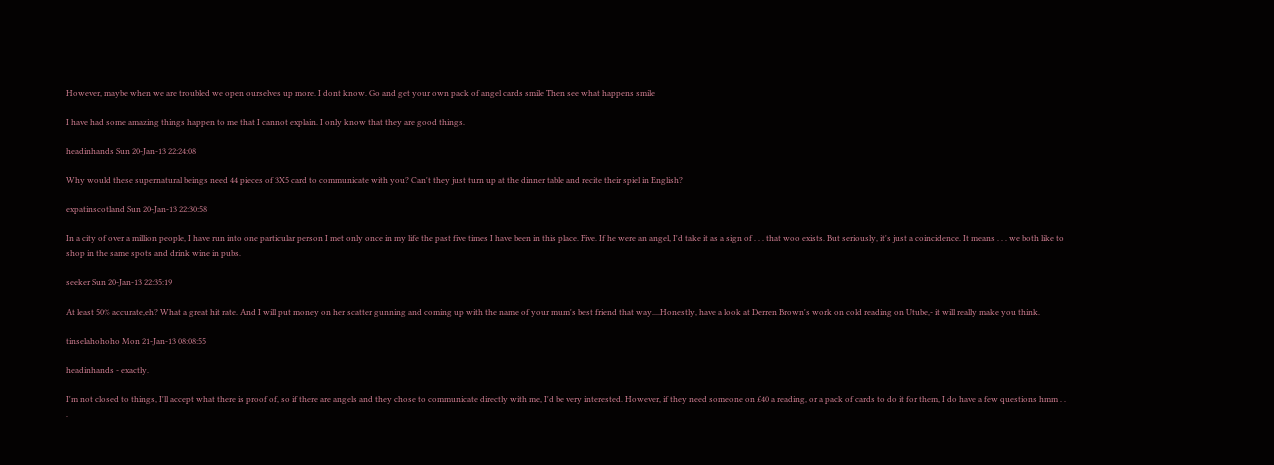However, maybe when we are troubled we open ourselves up more. I dont know. Go and get your own pack of angel cards smile Then see what happens smile

I have had some amazing things happen to me that I cannot explain. I only know that they are good things.

headinhands Sun 20-Jan-13 22:24:08

Why would these supernatural beings need 44 pieces of 3X5 card to communicate with you? Can't they just turn up at the dinner table and recite their spiel in English?

expatinscotland Sun 20-Jan-13 22:30:58

In a city of over a million people, I have run into one particular person I met only once in my life the past five times I have been in this place. Five. If he were an angel, I'd take it as a sign of . . . that woo exists. But seriously, it's just a coincidence. It means . . . we both like to shop in the same spots and drink wine in pubs.

seeker Sun 20-Jan-13 22:35:19

At least 50% accurate,eh? What a great hit rate. And I will put money on her scatter gunning and coming up with the name of your mum's best friend that way....Honestly, have a look at Derren Brown's work on cold reading on Utube,- it will really make you think.

tinselahohoho Mon 21-Jan-13 08:08:55

headinhands - exactly.

I'm not closed to things, I'll accept what there is proof of, so if there are angels and they chose to communicate directly with me, I'd be very interested. However, if they need someone on £40 a reading, or a pack of cards to do it for them, I do have a few questions hmm . . .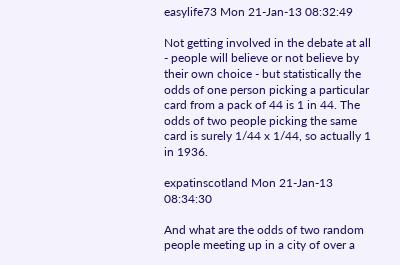easylife73 Mon 21-Jan-13 08:32:49

Not getting involved in the debate at all - people will believe or not believe by their own choice - but statistically the odds of one person picking a particular card from a pack of 44 is 1 in 44. The odds of two people picking the same card is surely 1/44 x 1/44, so actually 1 in 1936.

expatinscotland Mon 21-Jan-13 08:34:30

And what are the odds of two random people meeting up in a city of over a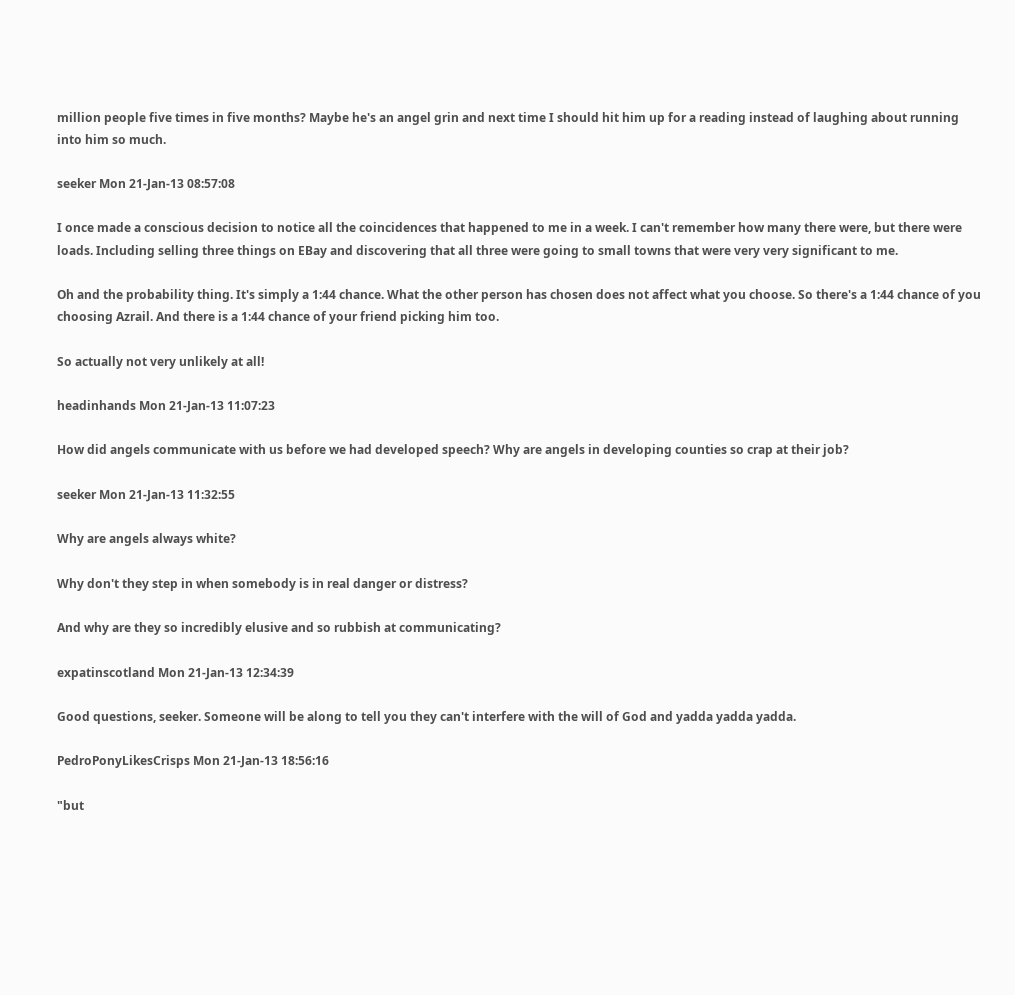million people five times in five months? Maybe he's an angel grin and next time I should hit him up for a reading instead of laughing about running into him so much.

seeker Mon 21-Jan-13 08:57:08

I once made a conscious decision to notice all the coincidences that happened to me in a week. I can't remember how many there were, but there were loads. Including selling three things on EBay and discovering that all three were going to small towns that were very very significant to me.

Oh and the probability thing. It's simply a 1:44 chance. What the other person has chosen does not affect what you choose. So there's a 1:44 chance of you choosing Azrail. And there is a 1:44 chance of your friend picking him too.

So actually not very unlikely at all!

headinhands Mon 21-Jan-13 11:07:23

How did angels communicate with us before we had developed speech? Why are angels in developing counties so crap at their job?

seeker Mon 21-Jan-13 11:32:55

Why are angels always white?

Why don't they step in when somebody is in real danger or distress?

And why are they so incredibly elusive and so rubbish at communicating?

expatinscotland Mon 21-Jan-13 12:34:39

Good questions, seeker. Someone will be along to tell you they can't interfere with the will of God and yadda yadda yadda.

PedroPonyLikesCrisps Mon 21-Jan-13 18:56:16

"but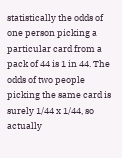statistically the odds of one person picking a particular card from a pack of 44 is 1 in 44. The odds of two people picking the same card is surely 1/44 x 1/44, so actually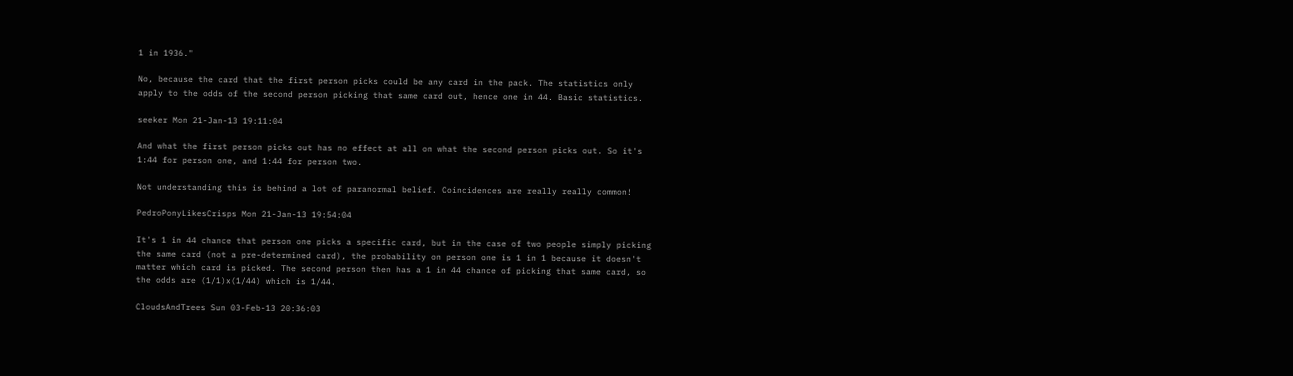1 in 1936."

No, because the card that the first person picks could be any card in the pack. The statistics only apply to the odds of the second person picking that same card out, hence one in 44. Basic statistics.

seeker Mon 21-Jan-13 19:11:04

And what the first person picks out has no effect at all on what the second person picks out. So it's 1:44 for person one, and 1:44 for person two.

Not understanding this is behind a lot of paranormal belief. Coincidences are really really common!

PedroPonyLikesCrisps Mon 21-Jan-13 19:54:04

It's 1 in 44 chance that person one picks a specific card, but in the case of two people simply picking the same card (not a pre-determined card), the probability on person one is 1 in 1 because it doesn't matter which card is picked. The second person then has a 1 in 44 chance of picking that same card, so the odds are (1/1)x(1/44) which is 1/44.

CloudsAndTrees Sun 03-Feb-13 20:36:03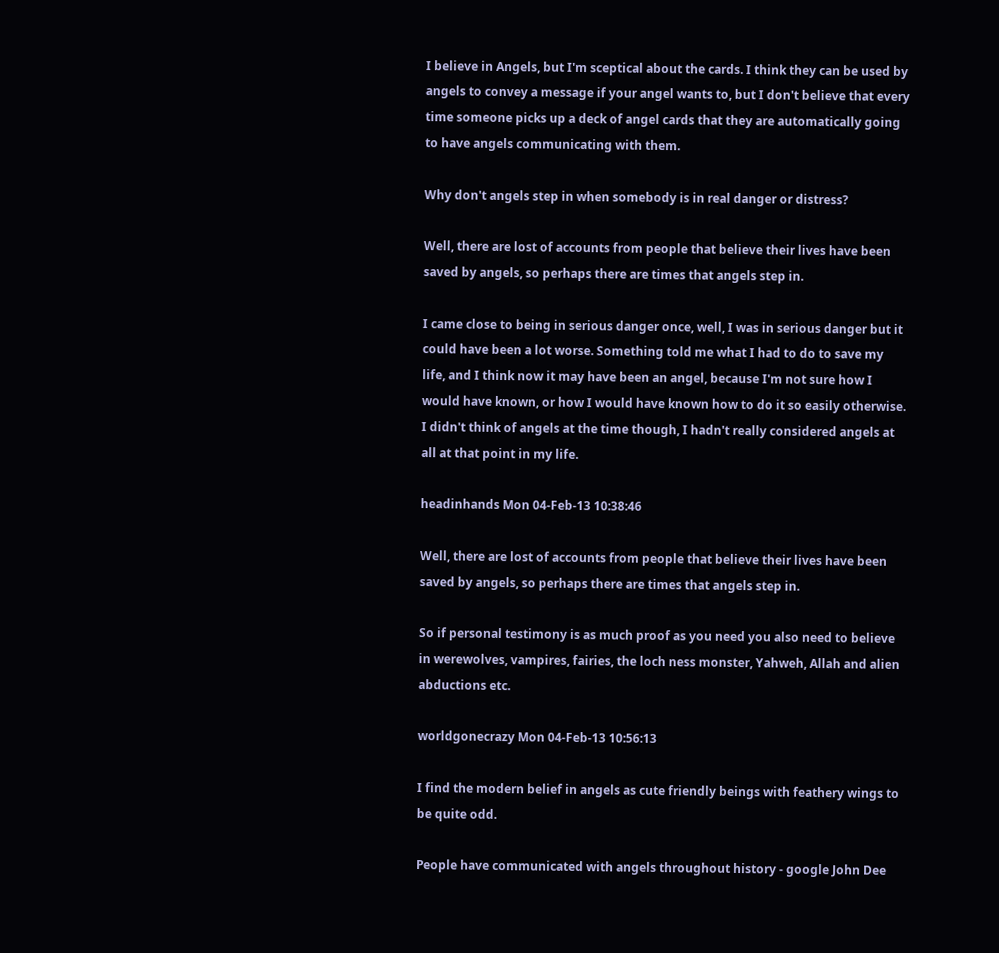I believe in Angels, but I'm sceptical about the cards. I think they can be used by angels to convey a message if your angel wants to, but I don't believe that every time someone picks up a deck of angel cards that they are automatically going to have angels communicating with them.

Why don't angels step in when somebody is in real danger or distress?

Well, there are lost of accounts from people that believe their lives have been saved by angels, so perhaps there are times that angels step in.

I came close to being in serious danger once, well, I was in serious danger but it could have been a lot worse. Something told me what I had to do to save my life, and I think now it may have been an angel, because I'm not sure how I would have known, or how I would have known how to do it so easily otherwise. I didn't think of angels at the time though, I hadn't really considered angels at all at that point in my life.

headinhands Mon 04-Feb-13 10:38:46

Well, there are lost of accounts from people that believe their lives have been saved by angels, so perhaps there are times that angels step in.

So if personal testimony is as much proof as you need you also need to believe in werewolves, vampires, fairies, the loch ness monster, Yahweh, Allah and alien abductions etc.

worldgonecrazy Mon 04-Feb-13 10:56:13

I find the modern belief in angels as cute friendly beings with feathery wings to be quite odd.

People have communicated with angels throughout history - google John Dee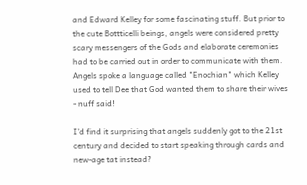and Edward Kelley for some fascinating stuff. But prior to the cute Bottticelli beings, angels were considered pretty scary messengers of the Gods and elaborate ceremonies had to be carried out in order to communicate with them. Angels spoke a language called "Enochian" which Kelley used to tell Dee that God wanted them to share their wives - nuff said!

I'd find it surprising that angels suddenly got to the 21st century and decided to start speaking through cards and new-age tat instead?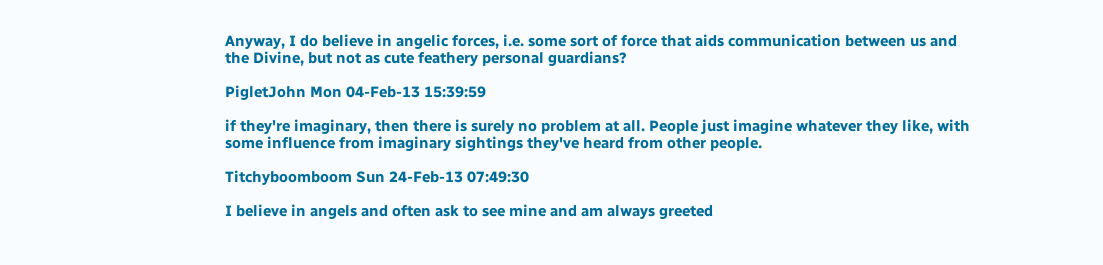Anyway, I do believe in angelic forces, i.e. some sort of force that aids communication between us and the Divine, but not as cute feathery personal guardians?

PigletJohn Mon 04-Feb-13 15:39:59

if they're imaginary, then there is surely no problem at all. People just imagine whatever they like, with some influence from imaginary sightings they've heard from other people.

Titchyboomboom Sun 24-Feb-13 07:49:30

I believe in angels and often ask to see mine and am always greeted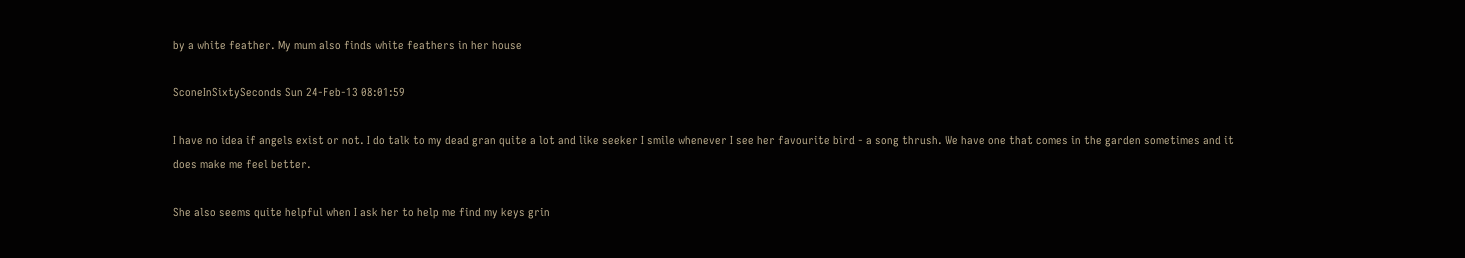by a white feather. My mum also finds white feathers in her house

SconeInSixtySeconds Sun 24-Feb-13 08:01:59

I have no idea if angels exist or not. I do talk to my dead gran quite a lot and like seeker I smile whenever I see her favourite bird - a song thrush. We have one that comes in the garden sometimes and it does make me feel better.

She also seems quite helpful when I ask her to help me find my keys grin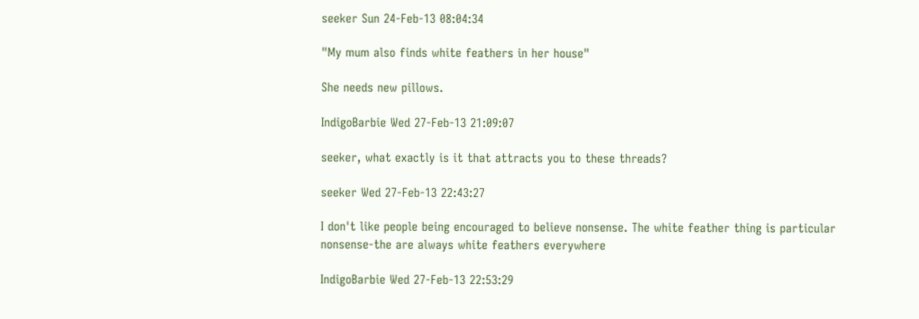seeker Sun 24-Feb-13 08:04:34

"My mum also finds white feathers in her house"

She needs new pillows.

IndigoBarbie Wed 27-Feb-13 21:09:07

seeker, what exactly is it that attracts you to these threads?

seeker Wed 27-Feb-13 22:43:27

I don't like people being encouraged to believe nonsense. The white feather thing is particular nonsense-the are always white feathers everywhere

IndigoBarbie Wed 27-Feb-13 22:53:29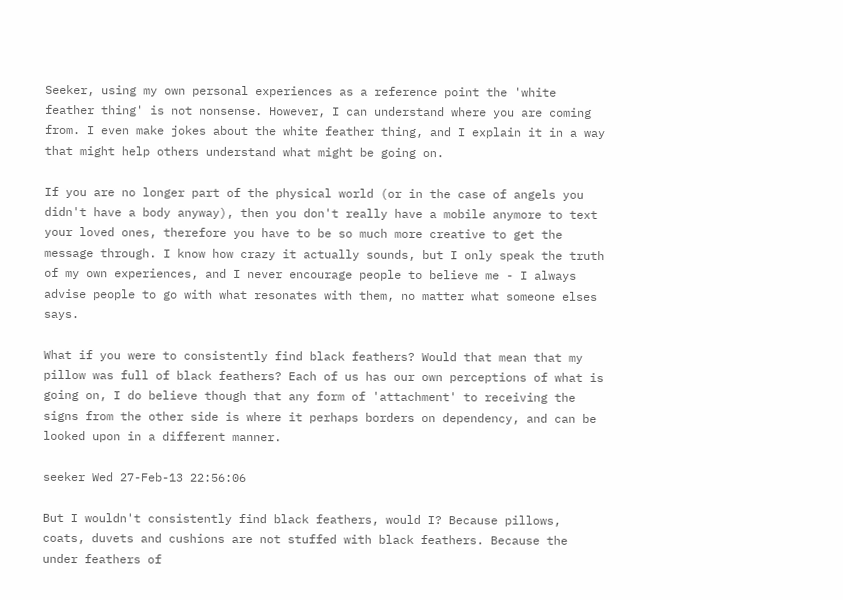Seeker, using my own personal experiences as a reference point the 'white feather thing' is not nonsense. However, I can understand where you are coming from. I even make jokes about the white feather thing, and I explain it in a way that might help others understand what might be going on.

If you are no longer part of the physical world (or in the case of angels you didn't have a body anyway), then you don't really have a mobile anymore to text your loved ones, therefore you have to be so much more creative to get the message through. I know how crazy it actually sounds, but I only speak the truth of my own experiences, and I never encourage people to believe me - I always advise people to go with what resonates with them, no matter what someone elses says.

What if you were to consistently find black feathers? Would that mean that my pillow was full of black feathers? Each of us has our own perceptions of what is going on, I do believe though that any form of 'attachment' to receiving the signs from the other side is where it perhaps borders on dependency, and can be looked upon in a different manner.

seeker Wed 27-Feb-13 22:56:06

But I wouldn't consistently find black feathers, would I? Because pillows, coats, duvets and cushions are not stuffed with black feathers. Because the under feathers of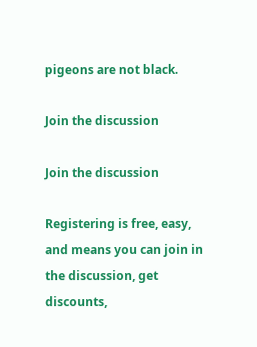pigeons are not black.

Join the discussion

Join the discussion

Registering is free, easy, and means you can join in the discussion, get discounts,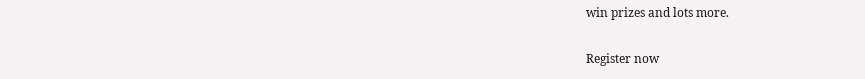win prizes and lots more.

Register now